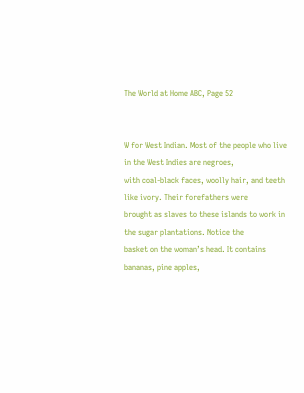The World at Home ABC, Page 52


W for West Indian. Most of the people who live in the West Indies are negroes,
with coal-black faces, woolly hair, and teeth like ivory. Their forefathers were
brought as slaves to these islands to work in the sugar plantations. Notice the
basket on the woman’s head. It contains bananas, pine apples,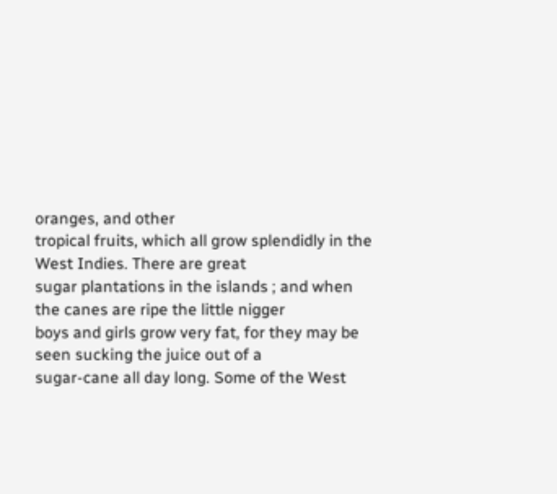oranges, and other
tropical fruits, which all grow splendidly in the West Indies. There are great
sugar plantations in the islands ; and when the canes are ripe the little nigger
boys and girls grow very fat, for they may be seen sucking the juice out of a
sugar-cane all day long. Some of the West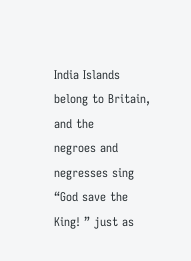India Islands belong to Britain, and the
negroes and negresses sing “God save the King! ” just as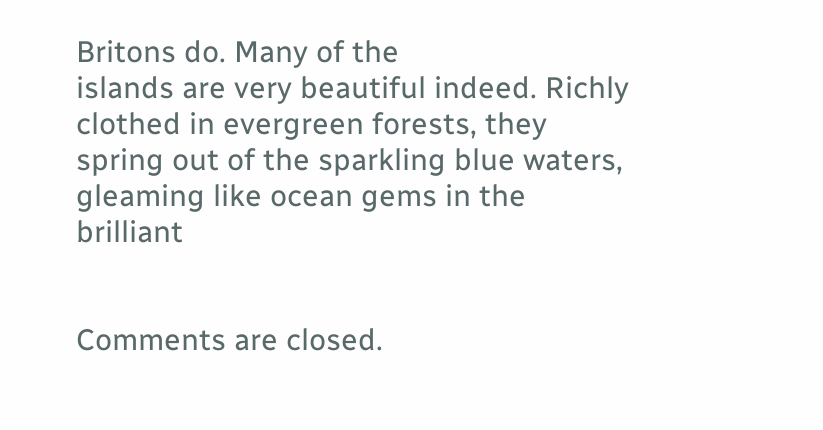Britons do. Many of the
islands are very beautiful indeed. Richly clothed in evergreen forests, they
spring out of the sparkling blue waters, gleaming like ocean gems in the brilliant


Comments are closed.